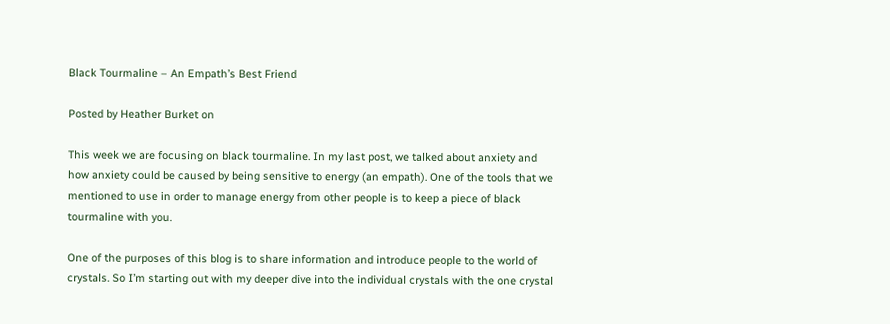Black Tourmaline – An Empath’s Best Friend

Posted by Heather Burket on

This week we are focusing on black tourmaline. In my last post, we talked about anxiety and how anxiety could be caused by being sensitive to energy (an empath). One of the tools that we mentioned to use in order to manage energy from other people is to keep a piece of black tourmaline with you.

One of the purposes of this blog is to share information and introduce people to the world of crystals. So I’m starting out with my deeper dive into the individual crystals with the one crystal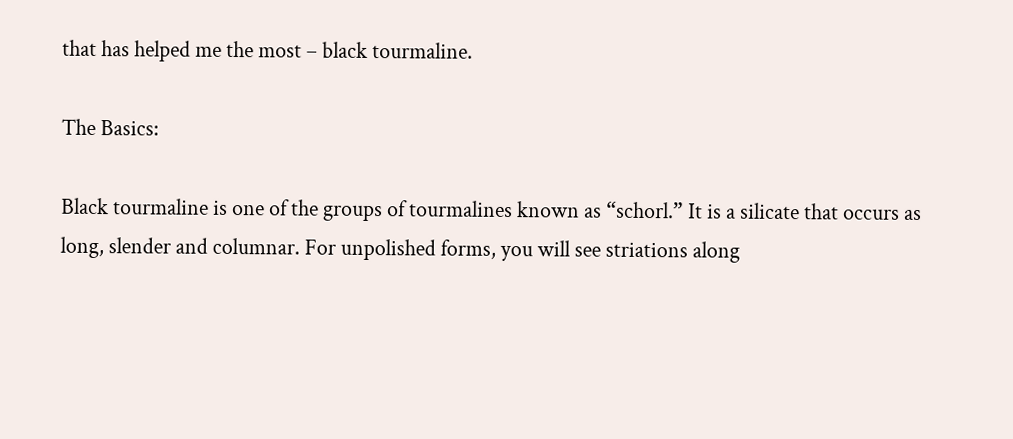that has helped me the most – black tourmaline.

The Basics:

Black tourmaline is one of the groups of tourmalines known as “schorl.” It is a silicate that occurs as long, slender and columnar. For unpolished forms, you will see striations along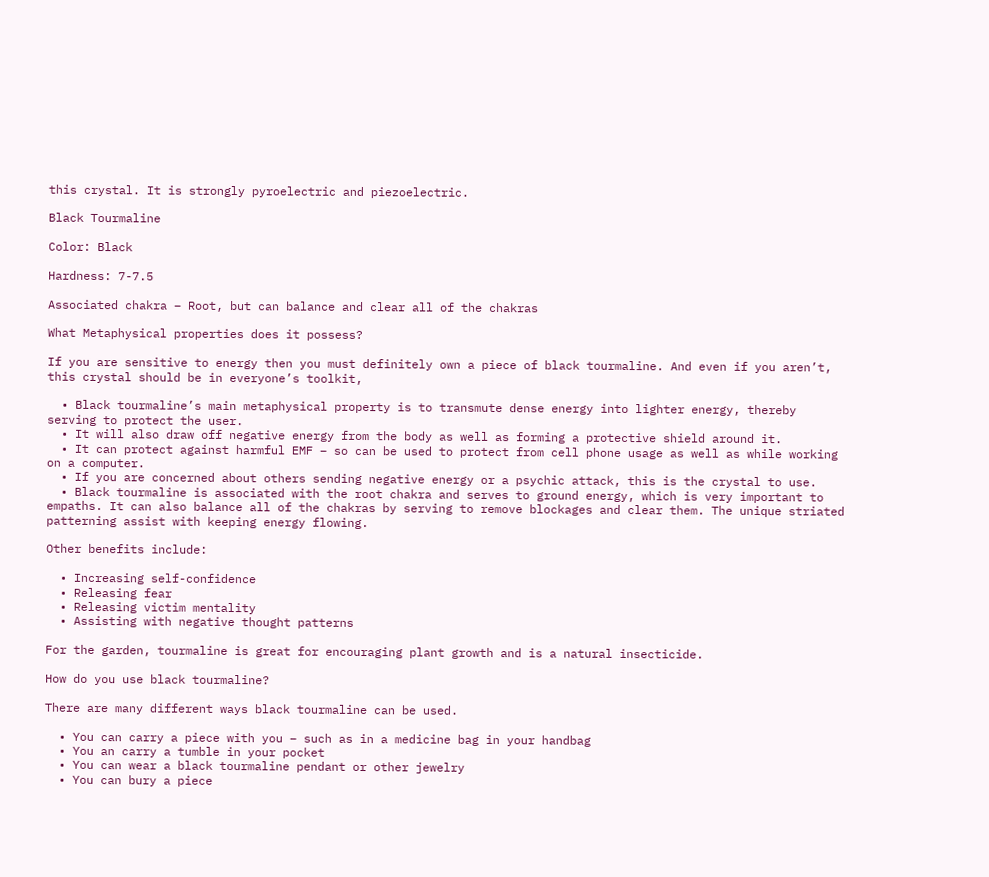this crystal. It is strongly pyroelectric and piezoelectric.

Black Tourmaline

Color: Black

Hardness: 7-7.5

Associated chakra – Root, but can balance and clear all of the chakras

What Metaphysical properties does it possess?

If you are sensitive to energy then you must definitely own a piece of black tourmaline. And even if you aren’t, this crystal should be in everyone’s toolkit,

  • Black tourmaline’s main metaphysical property is to transmute dense energy into lighter energy, thereby serving to protect the user.
  • It will also draw off negative energy from the body as well as forming a protective shield around it.
  • It can protect against harmful EMF – so can be used to protect from cell phone usage as well as while working on a computer.
  • If you are concerned about others sending negative energy or a psychic attack, this is the crystal to use.
  • Black tourmaline is associated with the root chakra and serves to ground energy, which is very important to empaths. It can also balance all of the chakras by serving to remove blockages and clear them. The unique striated patterning assist with keeping energy flowing.

Other benefits include:

  • Increasing self-confidence
  • Releasing fear
  • Releasing victim mentality
  • Assisting with negative thought patterns

For the garden, tourmaline is great for encouraging plant growth and is a natural insecticide.

How do you use black tourmaline?

There are many different ways black tourmaline can be used.

  • You can carry a piece with you – such as in a medicine bag in your handbag
  • You an carry a tumble in your pocket
  • You can wear a black tourmaline pendant or other jewelry
  • You can bury a piece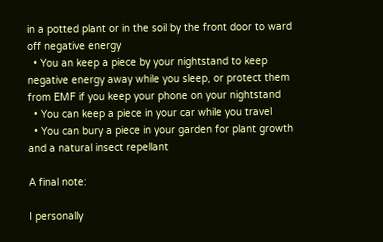in a potted plant or in the soil by the front door to ward off negative energy
  • You an keep a piece by your nightstand to keep negative energy away while you sleep, or protect them from EMF if you keep your phone on your nightstand
  • You can keep a piece in your car while you travel
  • You can bury a piece in your garden for plant growth and a natural insect repellant

A final note:

I personally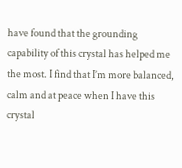have found that the grounding capability of this crystal has helped me the most. I find that I’m more balanced, calm and at peace when I have this crystal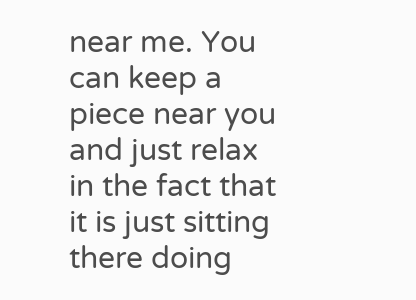near me. You can keep a piece near you and just relax in the fact that it is just sitting there doing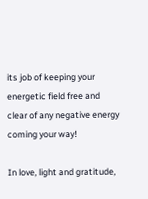its job of keeping your energetic field free and clear of any negative energy coming your way!

In love, light and gratitude,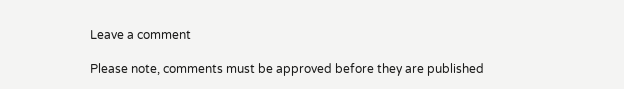Leave a comment

Please note, comments must be approved before they are published